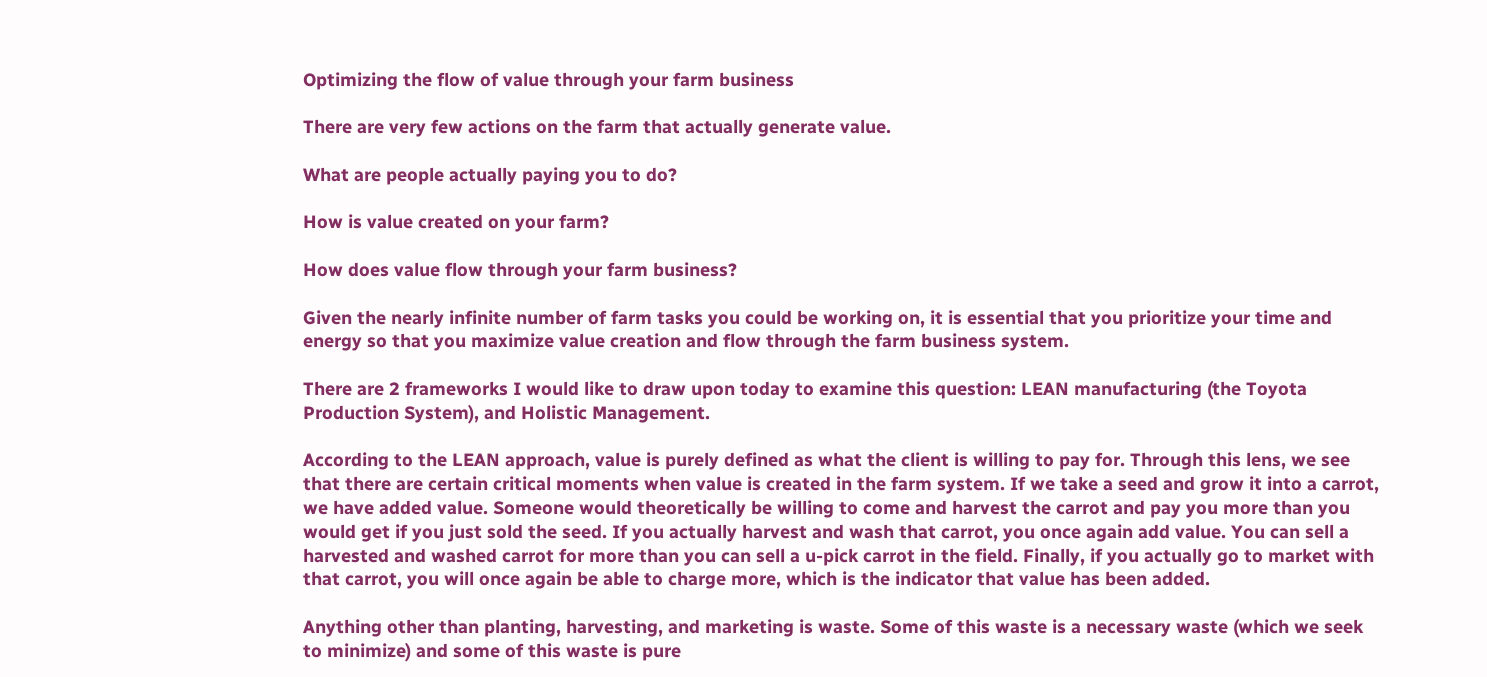Optimizing the flow of value through your farm business

There are very few actions on the farm that actually generate value.

What are people actually paying you to do?

How is value created on your farm?

How does value flow through your farm business?

Given the nearly infinite number of farm tasks you could be working on, it is essential that you prioritize your time and energy so that you maximize value creation and flow through the farm business system.

There are 2 frameworks I would like to draw upon today to examine this question: LEAN manufacturing (the Toyota Production System), and Holistic Management.

According to the LEAN approach, value is purely defined as what the client is willing to pay for. Through this lens, we see that there are certain critical moments when value is created in the farm system. If we take a seed and grow it into a carrot, we have added value. Someone would theoretically be willing to come and harvest the carrot and pay you more than you would get if you just sold the seed. If you actually harvest and wash that carrot, you once again add value. You can sell a harvested and washed carrot for more than you can sell a u-pick carrot in the field. Finally, if you actually go to market with that carrot, you will once again be able to charge more, which is the indicator that value has been added.

Anything other than planting, harvesting, and marketing is waste. Some of this waste is a necessary waste (which we seek to minimize) and some of this waste is pure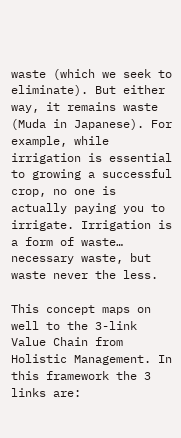waste (which we seek to eliminate). But either way, it remains waste (Muda in Japanese). For example, while irrigation is essential to growing a successful crop, no one is actually paying you to irrigate. Irrigation is a form of waste… necessary waste, but waste never the less.

This concept maps on well to the 3-link Value Chain from Holistic Management. In this framework the 3 links are: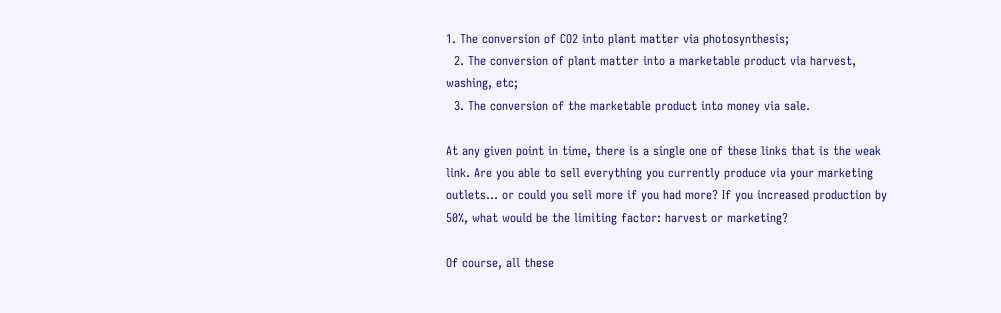1. The conversion of CO2 into plant matter via photosynthesis;
  2. The conversion of plant matter into a marketable product via harvest, washing, etc;
  3. The conversion of the marketable product into money via sale.

At any given point in time, there is a single one of these links that is the weak link. Are you able to sell everything you currently produce via your marketing outlets… or could you sell more if you had more? If you increased production by 50%, what would be the limiting factor: harvest or marketing?

Of course, all these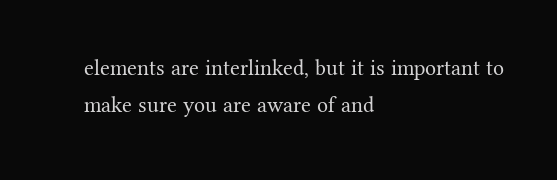elements are interlinked, but it is important to make sure you are aware of and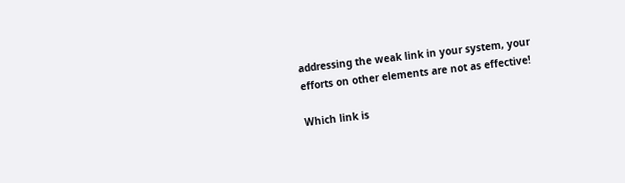addressing the weak link in your system, your efforts on other elements are not as effective!

Which link is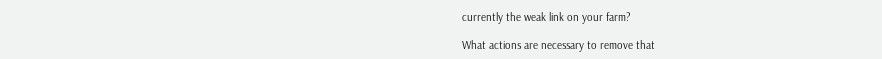currently the weak link on your farm?

What actions are necessary to remove that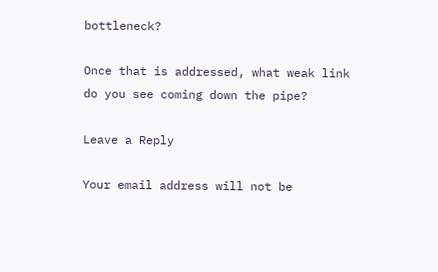bottleneck?

Once that is addressed, what weak link do you see coming down the pipe?

Leave a Reply

Your email address will not be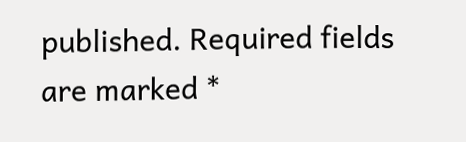published. Required fields are marked *